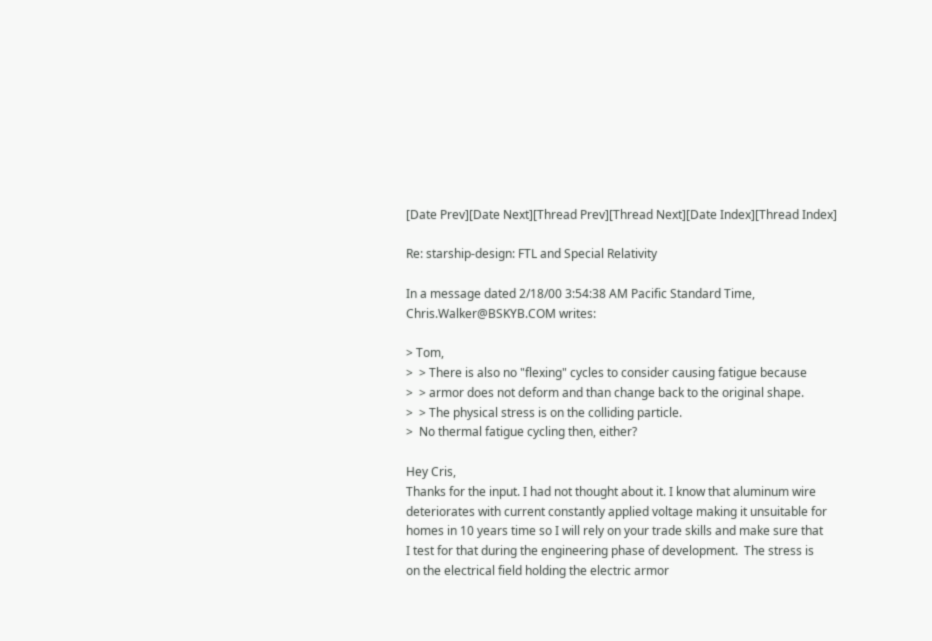[Date Prev][Date Next][Thread Prev][Thread Next][Date Index][Thread Index]

Re: starship-design: FTL and Special Relativity

In a message dated 2/18/00 3:54:38 AM Pacific Standard Time,
Chris.Walker@BSKYB.COM writes:

> Tom,
>  > There is also no "flexing" cycles to consider causing fatigue because
>  > armor does not deform and than change back to the original shape.
>  > The physical stress is on the colliding particle.
>  No thermal fatigue cycling then, either?

Hey Cris,
Thanks for the input. I had not thought about it. I know that aluminum wire
deteriorates with current constantly applied voltage making it unsuitable for
homes in 10 years time so I will rely on your trade skills and make sure that
I test for that during the engineering phase of development.  The stress is
on the electrical field holding the electric armor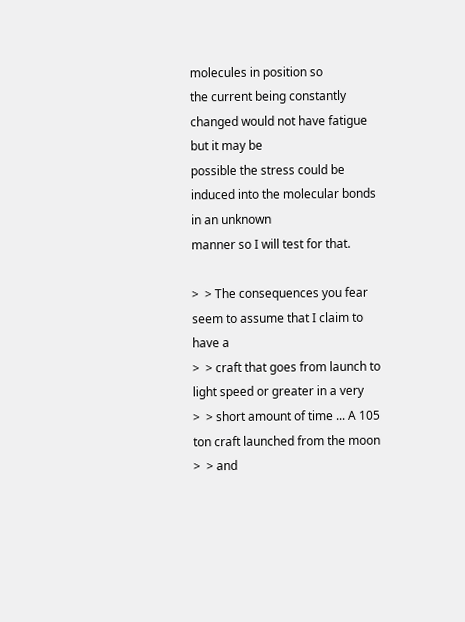molecules in position so
the current being constantly changed would not have fatigue but it may be
possible the stress could be induced into the molecular bonds in an unknown
manner so I will test for that.

>  > The consequences you fear seem to assume that I claim to have a
>  > craft that goes from launch to light speed or greater in a very
>  > short amount of time ... A 105 ton craft launched from the moon
>  > and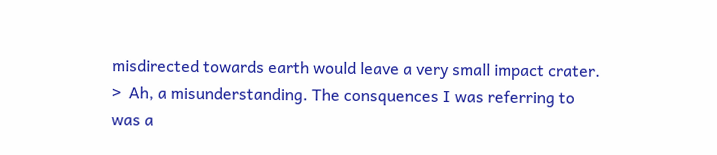misdirected towards earth would leave a very small impact crater.
>  Ah, a misunderstanding. The consquences I was referring to was a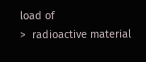load of
>  radioactive material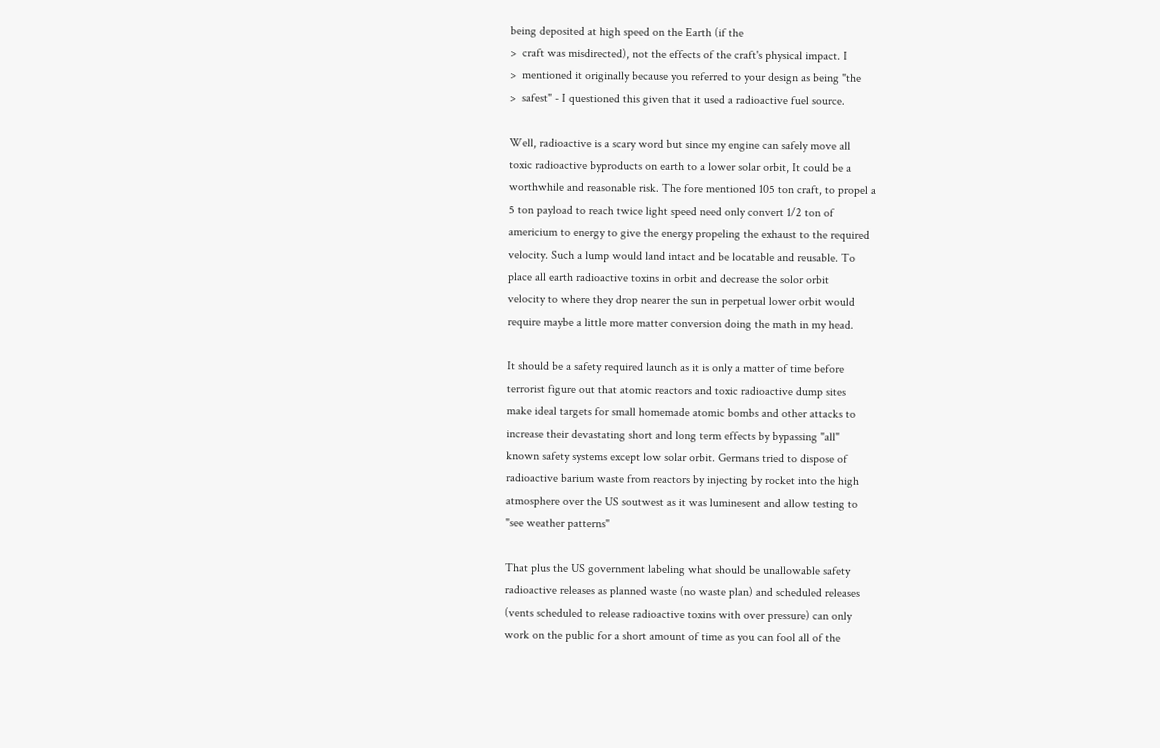being deposited at high speed on the Earth (if the
>  craft was misdirected), not the effects of the craft's physical impact. I
>  mentioned it originally because you referred to your design as being "the
>  safest" - I questioned this given that it used a radioactive fuel source.

Well, radioactive is a scary word but since my engine can safely move all
toxic radioactive byproducts on earth to a lower solar orbit, It could be a
worthwhile and reasonable risk. The fore mentioned 105 ton craft, to propel a
5 ton payload to reach twice light speed need only convert 1/2 ton of
americium to energy to give the energy propeling the exhaust to the required
velocity. Such a lump would land intact and be locatable and reusable. To
place all earth radioactive toxins in orbit and decrease the solor orbit
velocity to where they drop nearer the sun in perpetual lower orbit would
require maybe a little more matter conversion doing the math in my head.

It should be a safety required launch as it is only a matter of time before
terrorist figure out that atomic reactors and toxic radioactive dump sites
make ideal targets for small homemade atomic bombs and other attacks to
increase their devastating short and long term effects by bypassing "all"
known safety systems except low solar orbit. Germans tried to dispose of
radioactive barium waste from reactors by injecting by rocket into the high
atmosphere over the US soutwest as it was luminesent and allow testing to
"see weather patterns"

That plus the US government labeling what should be unallowable safety
radioactive releases as planned waste (no waste plan) and scheduled releases
(vents scheduled to release radioactive toxins with over pressure) can only
work on the public for a short amount of time as you can fool all of the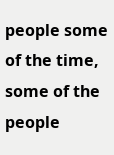people some of the time, some of the people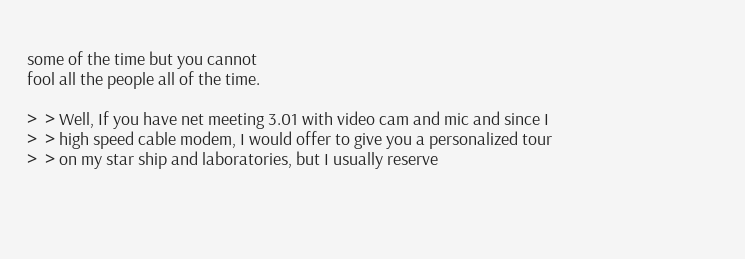some of the time but you cannot
fool all the people all of the time.

>  > Well, If you have net meeting 3.01 with video cam and mic and since I
>  > high speed cable modem, I would offer to give you a personalized tour
>  > on my star ship and laboratories, but I usually reserve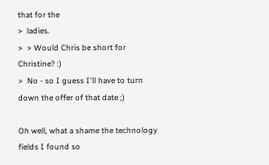that for the
>  ladies.
>  > Would Chris be short for Christine? :)
>  No - so I guess I'll have to turn down the offer of that date ;)

Oh well, what a shame the technology fields I found so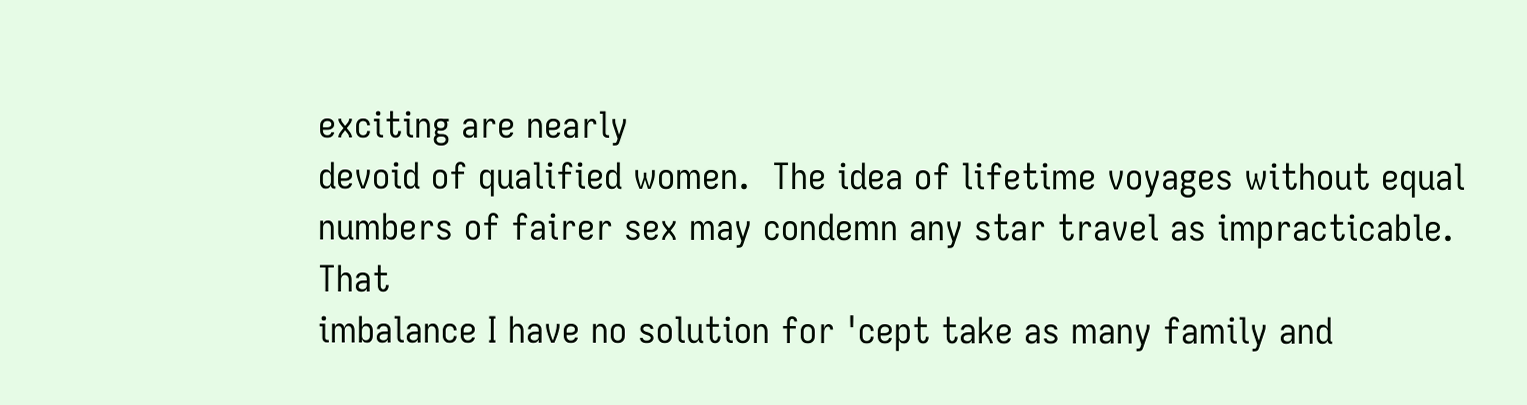exciting are nearly
devoid of qualified women.  The idea of lifetime voyages without equal
numbers of fairer sex may condemn any star travel as impracticable. That
imbalance I have no solution for 'cept take as many family and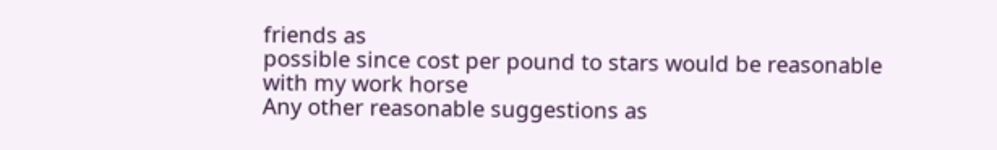friends as
possible since cost per pound to stars would be reasonable with my work horse
Any other reasonable suggestions as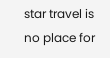star travel is no place for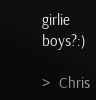girlie boys?:)

>  Chris